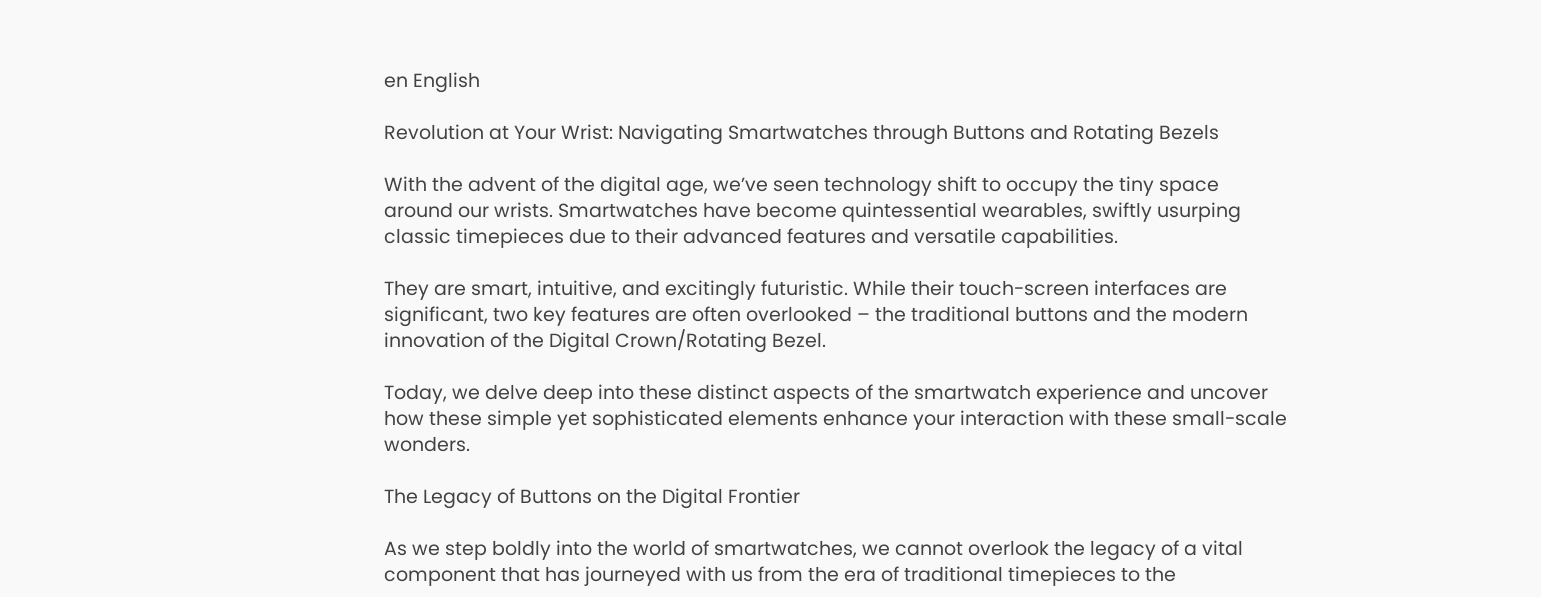en English

Revolution at Your Wrist: Navigating Smartwatches through Buttons and Rotating Bezels

With the advent of the digital age, we’ve seen technology shift to occupy the tiny space around our wrists. Smartwatches have become quintessential wearables, swiftly usurping classic timepieces due to their advanced features and versatile capabilities.

They are smart, intuitive, and excitingly futuristic. While their touch-screen interfaces are significant, two key features are often overlooked – the traditional buttons and the modern innovation of the Digital Crown/Rotating Bezel.

Today, we delve deep into these distinct aspects of the smartwatch experience and uncover how these simple yet sophisticated elements enhance your interaction with these small-scale wonders.

The Legacy of Buttons on the Digital Frontier

As we step boldly into the world of smartwatches, we cannot overlook the legacy of a vital component that has journeyed with us from the era of traditional timepieces to the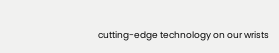cutting-edge technology on our wrists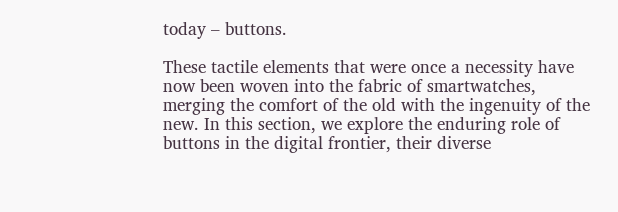today – buttons.

These tactile elements that were once a necessity have now been woven into the fabric of smartwatches, merging the comfort of the old with the ingenuity of the new. In this section, we explore the enduring role of buttons in the digital frontier, their diverse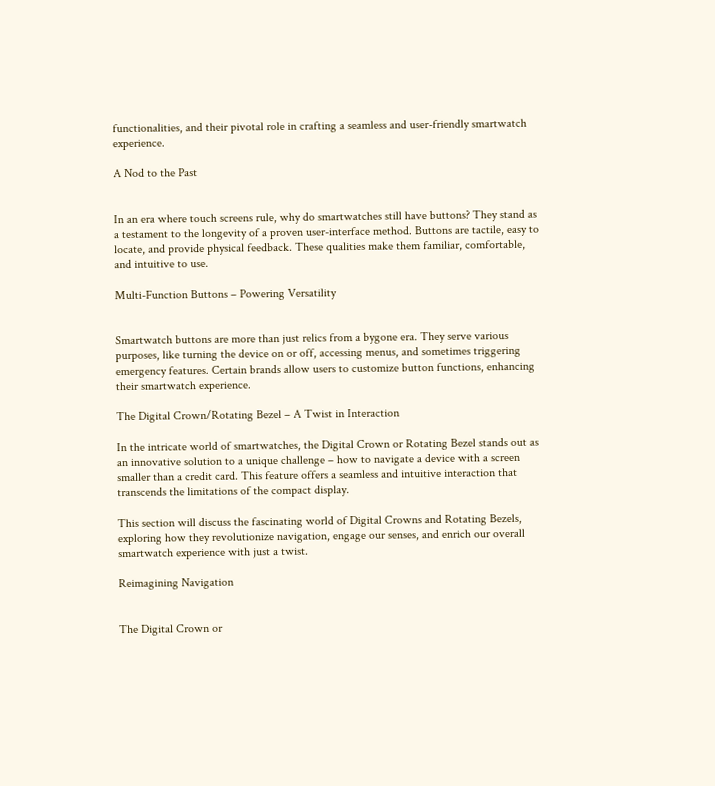functionalities, and their pivotal role in crafting a seamless and user-friendly smartwatch experience.

A Nod to the Past


In an era where touch screens rule, why do smartwatches still have buttons? They stand as a testament to the longevity of a proven user-interface method. Buttons are tactile, easy to locate, and provide physical feedback. These qualities make them familiar, comfortable, and intuitive to use.

Multi-Function Buttons – Powering Versatility


Smartwatch buttons are more than just relics from a bygone era. They serve various purposes, like turning the device on or off, accessing menus, and sometimes triggering emergency features. Certain brands allow users to customize button functions, enhancing their smartwatch experience.

The Digital Crown/Rotating Bezel – A Twist in Interaction

In the intricate world of smartwatches, the Digital Crown or Rotating Bezel stands out as an innovative solution to a unique challenge – how to navigate a device with a screen smaller than a credit card. This feature offers a seamless and intuitive interaction that transcends the limitations of the compact display.

This section will discuss the fascinating world of Digital Crowns and Rotating Bezels, exploring how they revolutionize navigation, engage our senses, and enrich our overall smartwatch experience with just a twist.

Reimagining Navigation


The Digital Crown or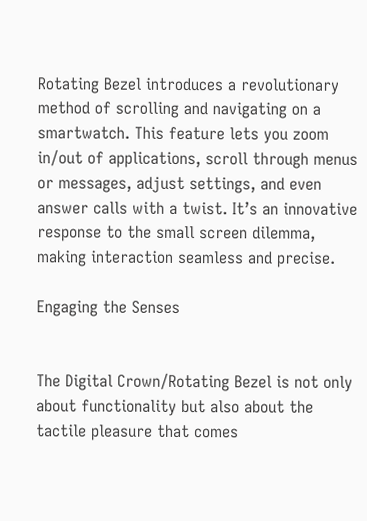Rotating Bezel introduces a revolutionary method of scrolling and navigating on a smartwatch. This feature lets you zoom in/out of applications, scroll through menus or messages, adjust settings, and even answer calls with a twist. It’s an innovative response to the small screen dilemma, making interaction seamless and precise.

Engaging the Senses


The Digital Crown/Rotating Bezel is not only about functionality but also about the tactile pleasure that comes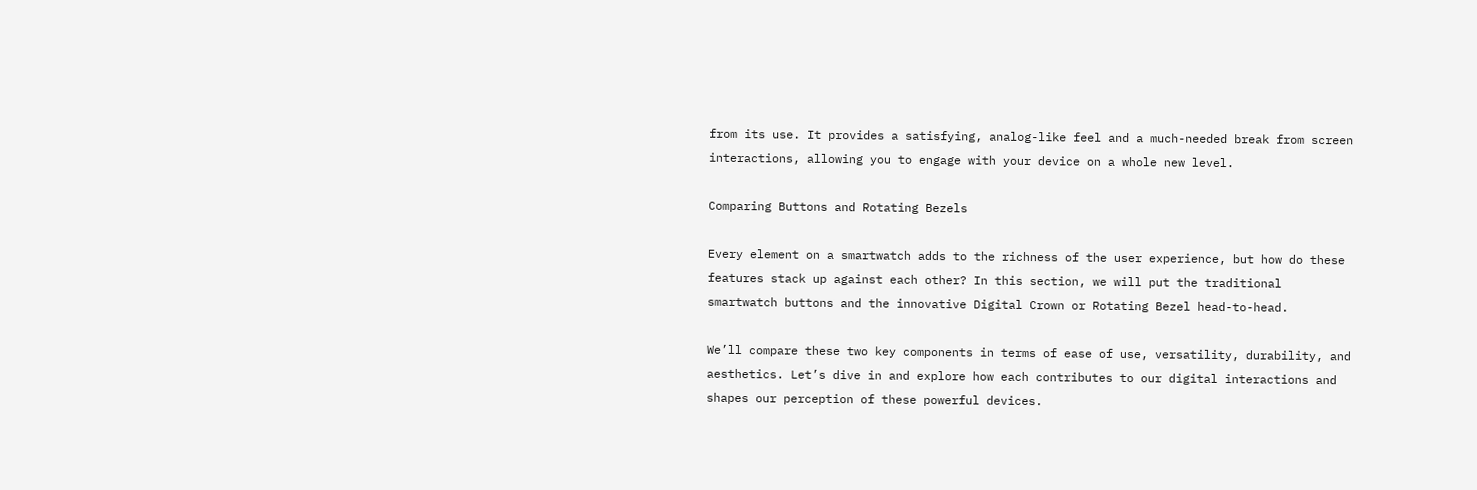from its use. It provides a satisfying, analog-like feel and a much-needed break from screen interactions, allowing you to engage with your device on a whole new level.

Comparing Buttons and Rotating Bezels

Every element on a smartwatch adds to the richness of the user experience, but how do these features stack up against each other? In this section, we will put the traditional smartwatch buttons and the innovative Digital Crown or Rotating Bezel head-to-head.

We’ll compare these two key components in terms of ease of use, versatility, durability, and aesthetics. Let’s dive in and explore how each contributes to our digital interactions and shapes our perception of these powerful devices.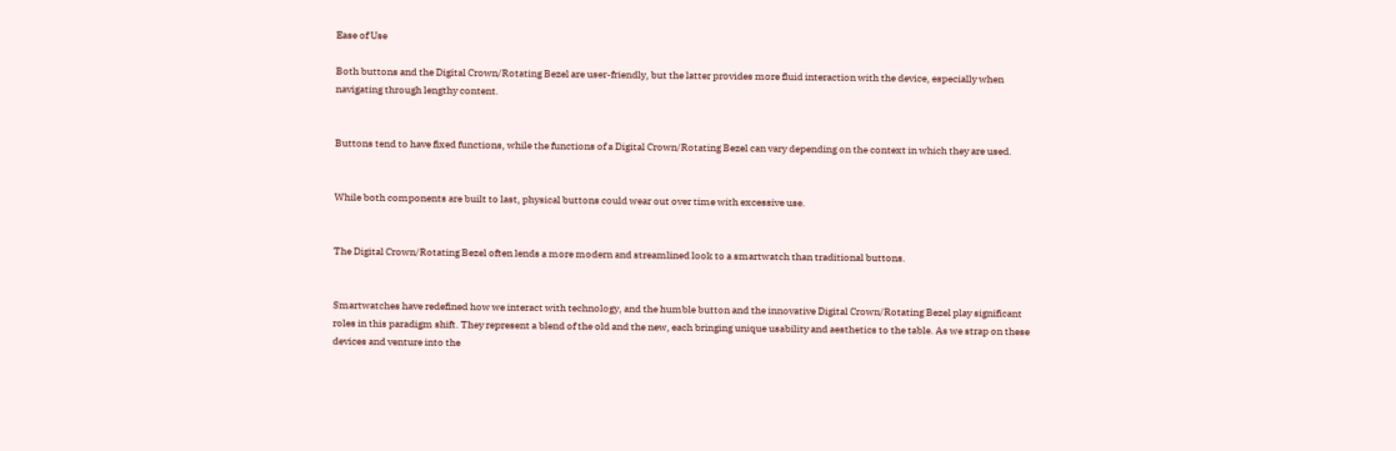Ease of Use

Both buttons and the Digital Crown/Rotating Bezel are user-friendly, but the latter provides more fluid interaction with the device, especially when navigating through lengthy content.


Buttons tend to have fixed functions, while the functions of a Digital Crown/Rotating Bezel can vary depending on the context in which they are used.


While both components are built to last, physical buttons could wear out over time with excessive use.


The Digital Crown/Rotating Bezel often lends a more modern and streamlined look to a smartwatch than traditional buttons.


Smartwatches have redefined how we interact with technology, and the humble button and the innovative Digital Crown/Rotating Bezel play significant roles in this paradigm shift. They represent a blend of the old and the new, each bringing unique usability and aesthetics to the table. As we strap on these devices and venture into the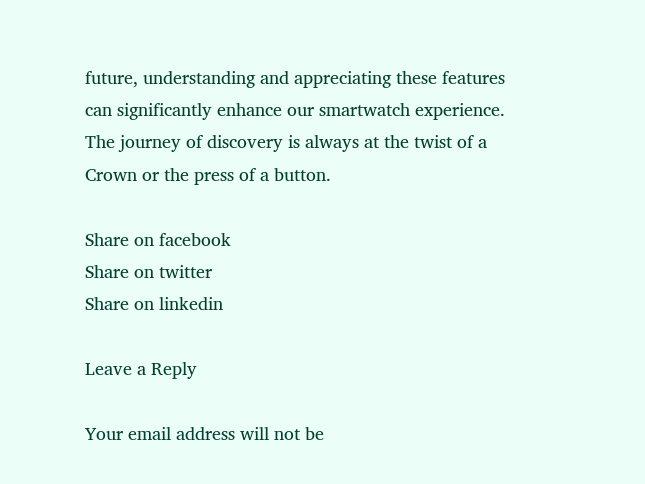future, understanding and appreciating these features can significantly enhance our smartwatch experience. The journey of discovery is always at the twist of a Crown or the press of a button.

Share on facebook
Share on twitter
Share on linkedin

Leave a Reply

Your email address will not be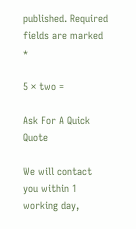published. Required fields are marked *

5 × two =

Ask For A Quick Quote

We will contact you within 1 working day,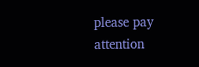please pay attention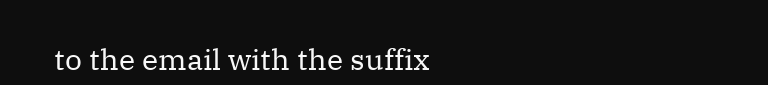to the email with the suffix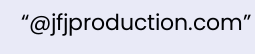“@jfjproduction.com”